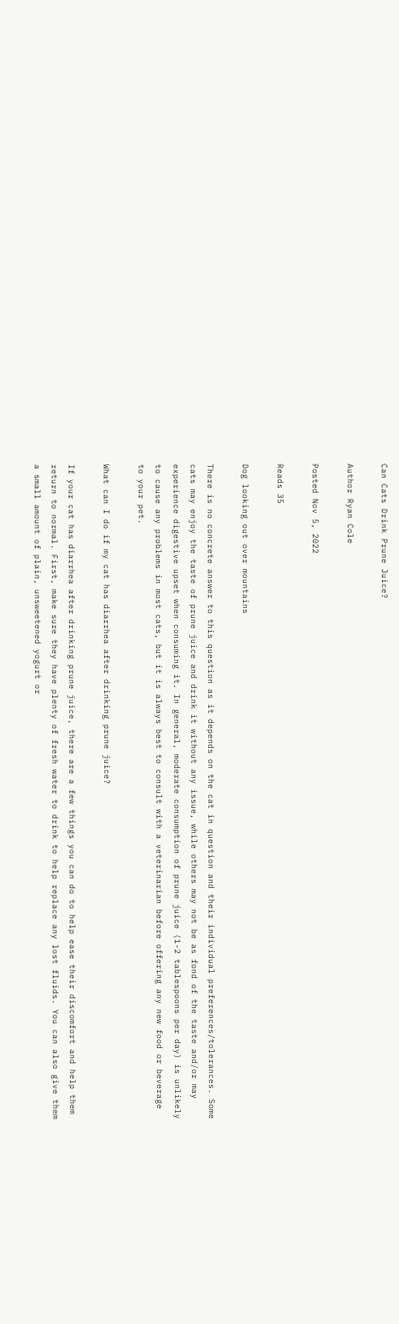Can Cats Drink Prune Juice?

Author Ryan Cole

Posted Nov 5, 2022

Reads 35

Dog looking out over mountains

There is no concrete answer to this question as it depends on the cat in question and their individual preferences/tolerances. Some cats may enjoy the taste of prune juice and drink it without any issue, while others may not be as fond of the taste and/or may experience digestive upset when consuming it. In general, moderate consumption of prune juice (1-2 tablespoons per day) is unlikely to cause any problems in most cats, but it is always best to consult with a veterinarian before offering any new food or beverage to your pet.

What can I do if my cat has diarrhea after drinking prune juice?

If your cat has diarrhea after drinking prune juice, there are a few things you can do to help ease their discomfort and help them return to normal. First, make sure they have plenty of fresh water to drink to help replace any lost fluids. You can also give them a small amount of plain, unsweetened yogurt or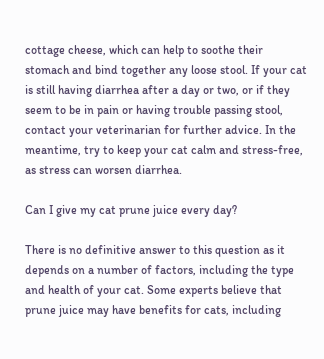cottage cheese, which can help to soothe their stomach and bind together any loose stool. If your cat is still having diarrhea after a day or two, or if they seem to be in pain or having trouble passing stool, contact your veterinarian for further advice. In the meantime, try to keep your cat calm and stress-free, as stress can worsen diarrhea.

Can I give my cat prune juice every day?

There is no definitive answer to this question as it depends on a number of factors, including the type and health of your cat. Some experts believe that prune juice may have benefits for cats, including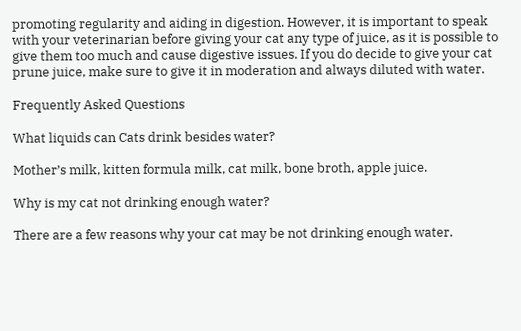promoting regularity and aiding in digestion. However, it is important to speak with your veterinarian before giving your cat any type of juice, as it is possible to give them too much and cause digestive issues. If you do decide to give your cat prune juice, make sure to give it in moderation and always diluted with water.

Frequently Asked Questions

What liquids can Cats drink besides water?

Mother’s milk, kitten formula milk, cat milk, bone broth, apple juice.

Why is my cat not drinking enough water?

There are a few reasons why your cat may be not drinking enough water.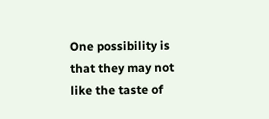One possibility is that they may not like the taste of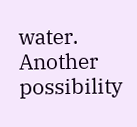water. Another possibility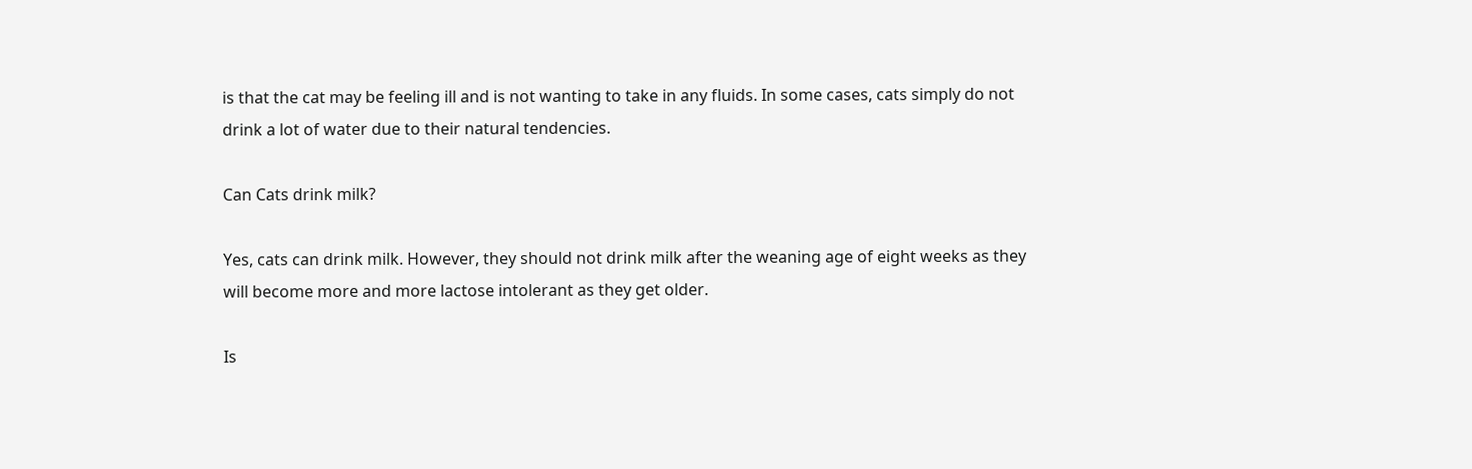is that the cat may be feeling ill and is not wanting to take in any fluids. In some cases, cats simply do not drink a lot of water due to their natural tendencies.

Can Cats drink milk?

Yes, cats can drink milk. However, they should not drink milk after the weaning age of eight weeks as they will become more and more lactose intolerant as they get older.

Is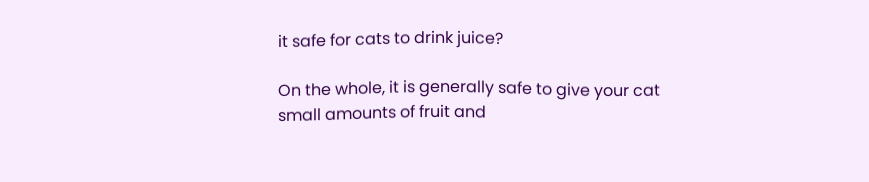it safe for cats to drink juice?

On the whole, it is generally safe to give your cat small amounts of fruit and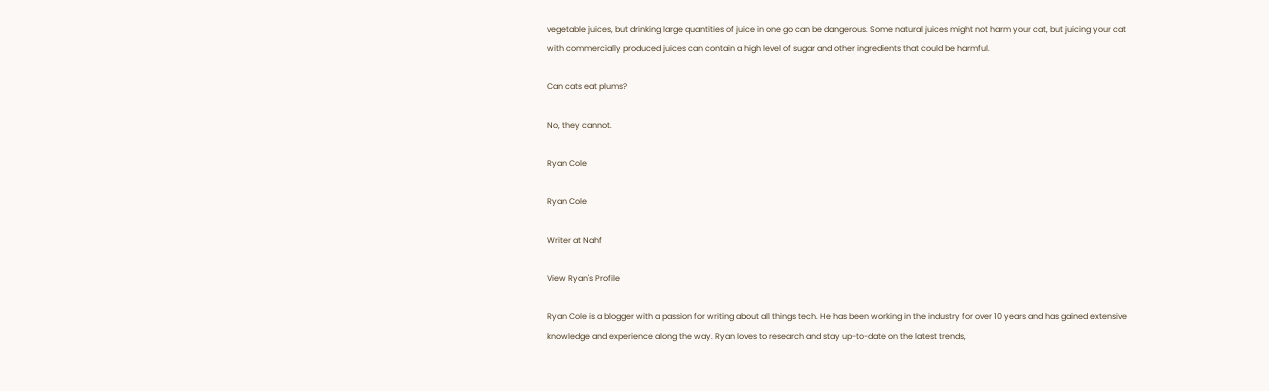vegetable juices, but drinking large quantities of juice in one go can be dangerous. Some natural juices might not harm your cat, but juicing your cat with commercially produced juices can contain a high level of sugar and other ingredients that could be harmful.

Can cats eat plums?

No, they cannot.

Ryan Cole

Ryan Cole

Writer at Nahf

View Ryan's Profile

Ryan Cole is a blogger with a passion for writing about all things tech. He has been working in the industry for over 10 years and has gained extensive knowledge and experience along the way. Ryan loves to research and stay up-to-date on the latest trends,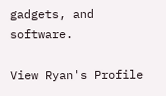gadgets, and software.

View Ryan's Profile